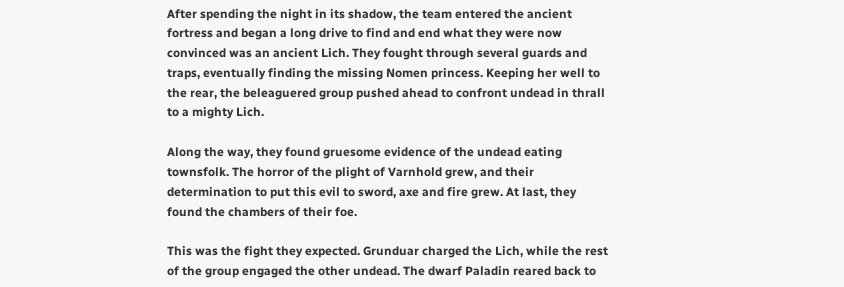After spending the night in its shadow, the team entered the ancient fortress and began a long drive to find and end what they were now convinced was an ancient Lich. They fought through several guards and traps, eventually finding the missing Nomen princess. Keeping her well to the rear, the beleaguered group pushed ahead to confront undead in thrall to a mighty Lich.

Along the way, they found gruesome evidence of the undead eating townsfolk. The horror of the plight of Varnhold grew, and their determination to put this evil to sword, axe and fire grew. At last, they found the chambers of their foe.

This was the fight they expected. Grunduar charged the Lich, while the rest of the group engaged the other undead. The dwarf Paladin reared back to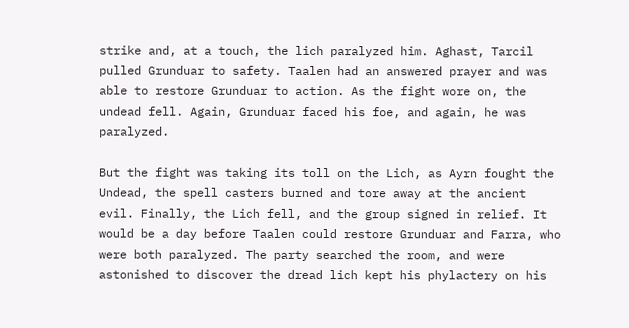strike and, at a touch, the lich paralyzed him. Aghast, Tarcil pulled Grunduar to safety. Taalen had an answered prayer and was able to restore Grunduar to action. As the fight wore on, the undead fell. Again, Grunduar faced his foe, and again, he was paralyzed.

But the fight was taking its toll on the Lich, as Ayrn fought the Undead, the spell casters burned and tore away at the ancient evil. Finally, the Lich fell, and the group signed in relief. It would be a day before Taalen could restore Grunduar and Farra, who were both paralyzed. The party searched the room, and were astonished to discover the dread lich kept his phylactery on his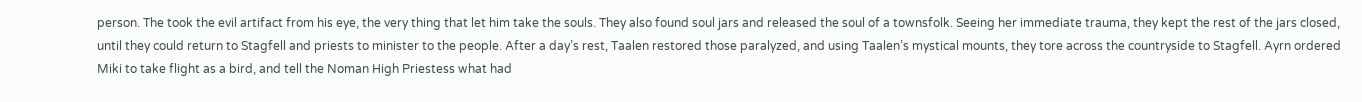person. The took the evil artifact from his eye, the very thing that let him take the souls. They also found soul jars and released the soul of a townsfolk. Seeing her immediate trauma, they kept the rest of the jars closed, until they could return to Stagfell and priests to minister to the people. After a day’s rest, Taalen restored those paralyzed, and using Taalen’s mystical mounts, they tore across the countryside to Stagfell. Ayrn ordered Miki to take flight as a bird, and tell the Noman High Priestess what had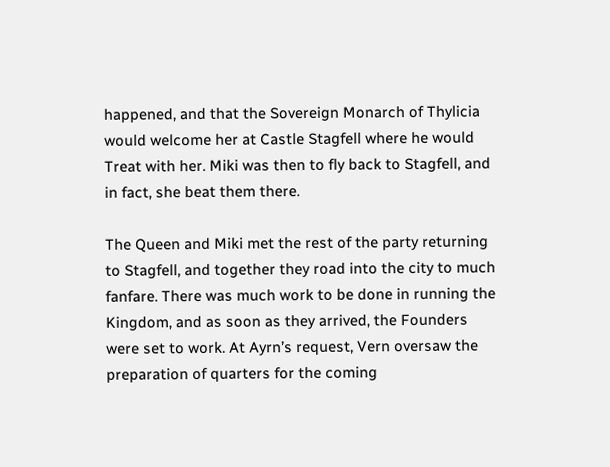happened, and that the Sovereign Monarch of Thylicia would welcome her at Castle Stagfell where he would Treat with her. Miki was then to fly back to Stagfell, and in fact, she beat them there.

The Queen and Miki met the rest of the party returning to Stagfell, and together they road into the city to much fanfare. There was much work to be done in running the Kingdom, and as soon as they arrived, the Founders were set to work. At Ayrn’s request, Vern oversaw the preparation of quarters for the coming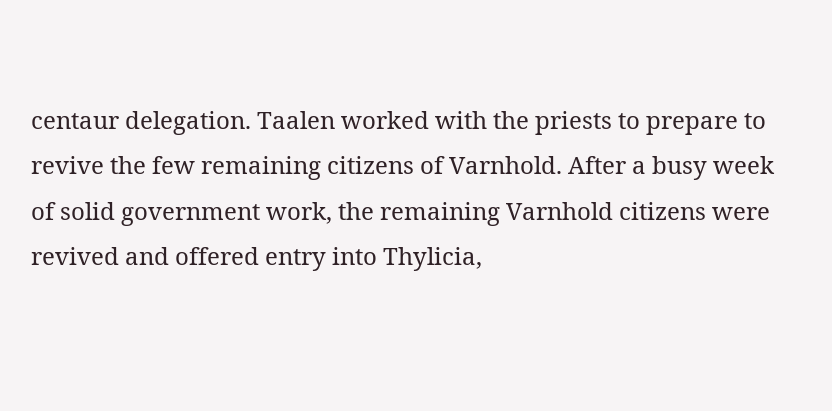centaur delegation. Taalen worked with the priests to prepare to revive the few remaining citizens of Varnhold. After a busy week of solid government work, the remaining Varnhold citizens were revived and offered entry into Thylicia,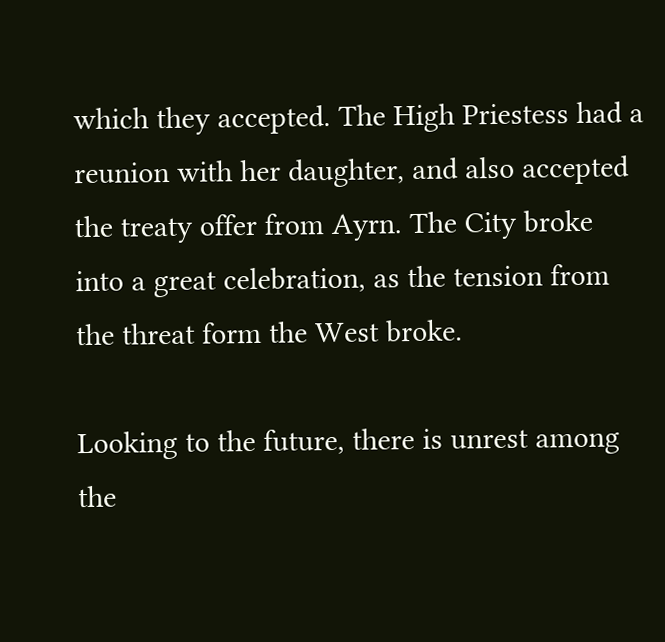which they accepted. The High Priestess had a reunion with her daughter, and also accepted the treaty offer from Ayrn. The City broke into a great celebration, as the tension from the threat form the West broke.

Looking to the future, there is unrest among the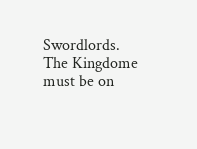Swordlords. The Kingdome must be on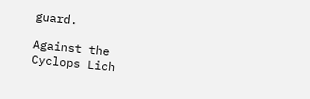guard.

Against the Cyclops Lich